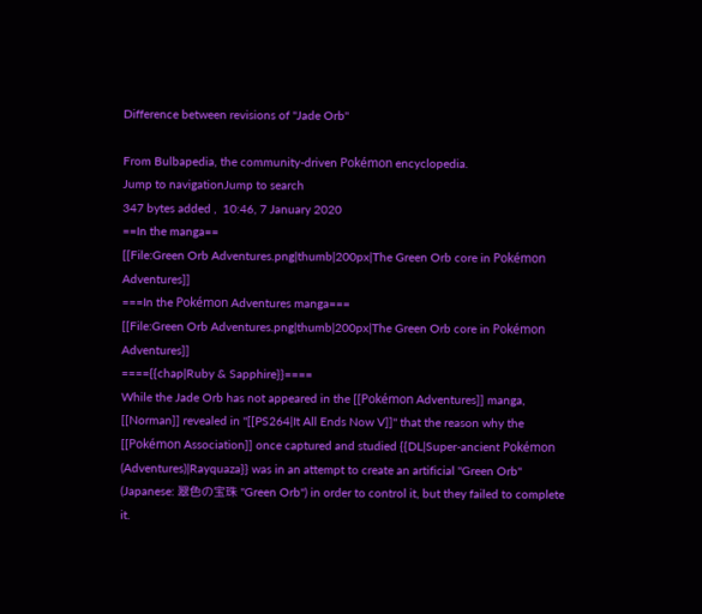Difference between revisions of "Jade Orb"

From Bulbapedia, the community-driven Pokémon encyclopedia.
Jump to navigationJump to search
347 bytes added ,  10:46, 7 January 2020
==In the manga==
[[File:Green Orb Adventures.png|thumb|200px|The Green Orb core in Pokémon Adventures]]
===In the Pokémon Adventures manga===
[[File:Green Orb Adventures.png|thumb|200px|The Green Orb core in Pokémon Adventures]]
===={{chap|Ruby & Sapphire}}====
While the Jade Orb has not appeared in the [[Pokémon Adventures]] manga, [[Norman]] revealed in ''[[PS264|It All Ends Now V]]'' that the reason why the [[Pokémon Association]] once captured and studied {{DL|Super-ancient Pokémon (Adventures)|Rayquaza}} was in an attempt to create an artificial "Green Orb" (Japanese: 翠色の宝珠 ''Green Orb'') in order to control it, but they failed to complete it.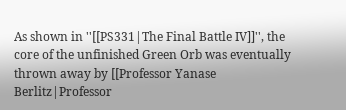As shown in ''[[PS331|The Final Battle IV]]'', the core of the unfinished Green Orb was eventually thrown away by [[Professor Yanase Berlitz|Professor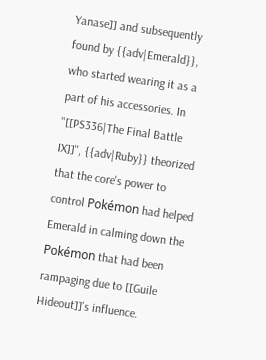Yanase]] and subsequently found by {{adv|Emerald}}, who started wearing it as a part of his accessories. In ''[[PS336|The Final Battle IX]]'', {{adv|Ruby}} theorized that the core's power to control Pokémon had helped Emerald in calming down the Pokémon that had been rampaging due to [[Guile Hideout]]'s influence.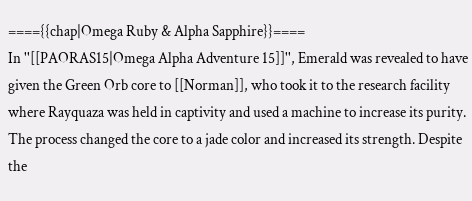===={{chap|Omega Ruby & Alpha Sapphire}}====
In ''[[PAORAS15|Omega Alpha Adventure 15]]'', Emerald was revealed to have given the Green Orb core to [[Norman]], who took it to the research facility where Rayquaza was held in captivity and used a machine to increase its purity. The process changed the core to a jade color and increased its strength. Despite the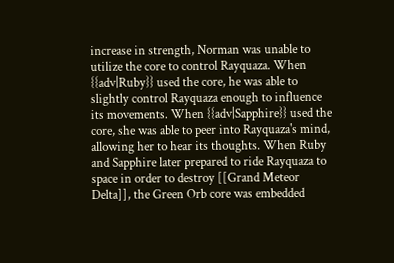increase in strength, Norman was unable to utilize the core to control Rayquaza. When {{adv|Ruby}} used the core, he was able to slightly control Rayquaza enough to influence its movements. When {{adv|Sapphire}} used the core, she was able to peer into Rayquaza's mind, allowing her to hear its thoughts. When Ruby and Sapphire later prepared to ride Rayquaza to space in order to destroy [[Grand Meteor Delta]], the Green Orb core was embedded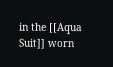in the [[Aqua Suit]] worn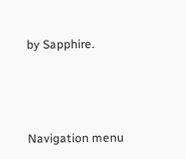by Sapphire.



Navigation menu